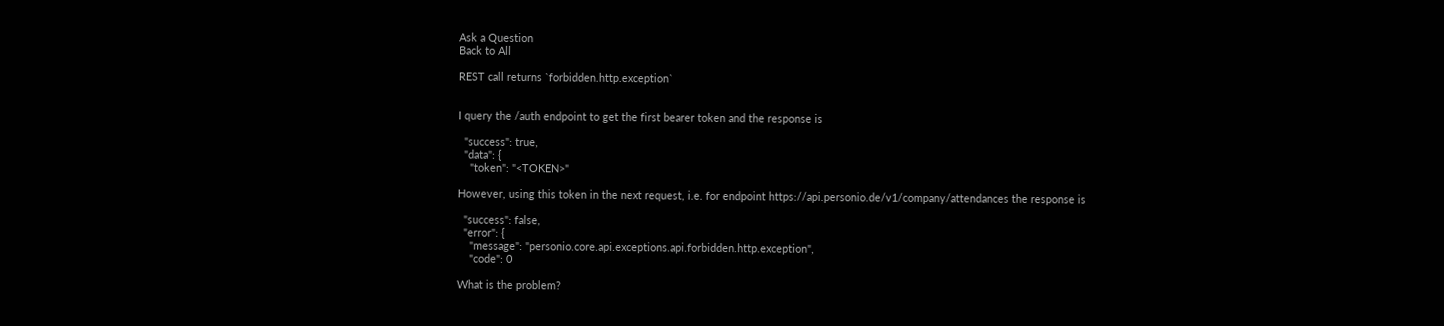Ask a Question
Back to All

REST call returns `forbidden.http.exception`


I query the /auth endpoint to get the first bearer token and the response is

  "success": true,
  "data": {
    "token": "<TOKEN>"

However, using this token in the next request, i.e. for endpoint https://api.personio.de/v1/company/attendances the response is

  "success": false,
  "error": {
    "message": "personio.core.api.exceptions.api.forbidden.http.exception",
    "code": 0

What is the problem?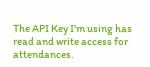The API Key I'm using has read and write access for attendances.